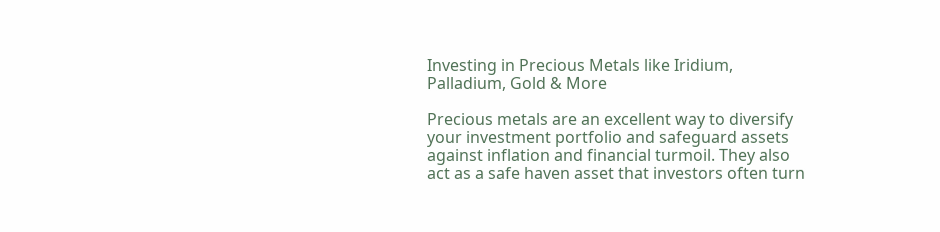Investing in Precious Metals like Iridium, Palladium, Gold & More

Precious metals are an excellent way to diversify your investment portfolio and safeguard assets against inflation and financial turmoil. They also act as a safe haven asset that investors often turn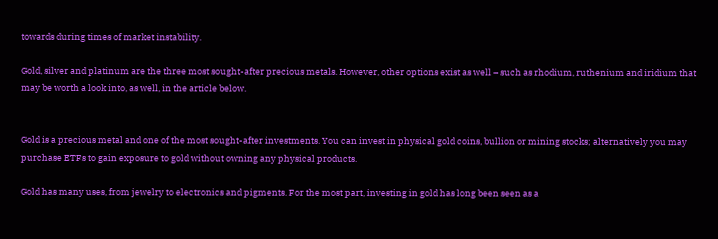towards during times of market instability.

Gold, silver and platinum are the three most sought-after precious metals. However, other options exist as well – such as rhodium, ruthenium and iridium that may be worth a look into, as well, in the article below.


Gold is a precious metal and one of the most sought-after investments. You can invest in physical gold coins, bullion or mining stocks; alternatively you may purchase ETFs to gain exposure to gold without owning any physical products.

Gold has many uses, from jewelry to electronics and pigments. For the most part, investing in gold has long been seen as a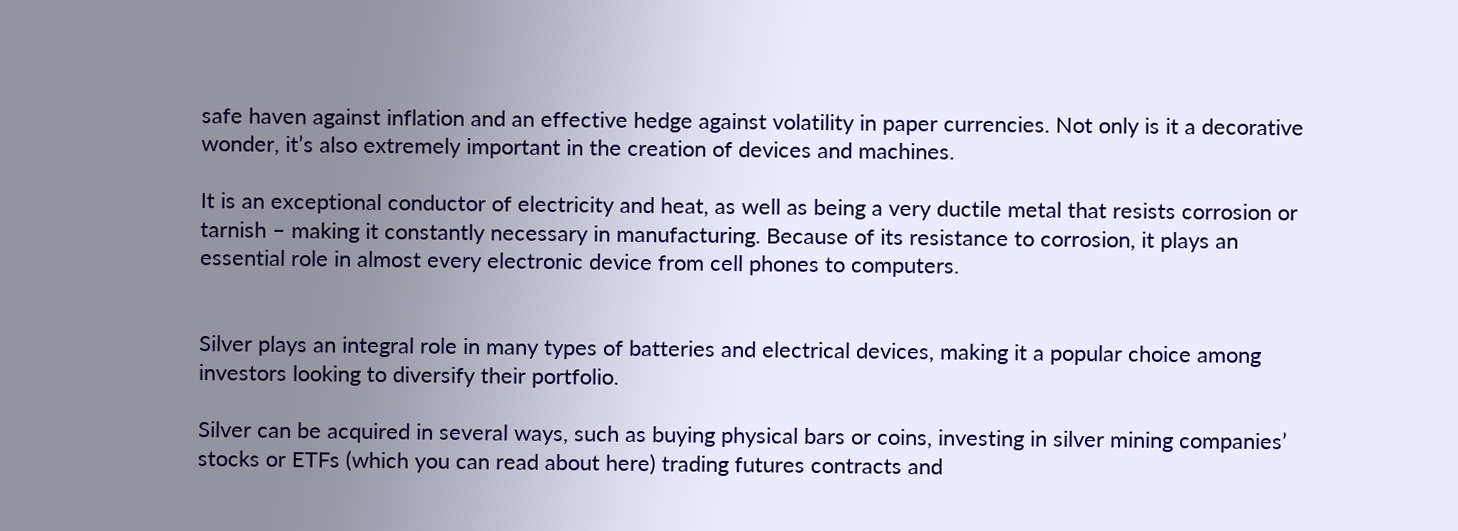safe haven against inflation and an effective hedge against volatility in paper currencies. Not only is it a decorative wonder, it’s also extremely important in the creation of devices and machines.

It is an exceptional conductor of electricity and heat, as well as being a very ductile metal that resists corrosion or tarnish – making it constantly necessary in manufacturing. Because of its resistance to corrosion, it plays an essential role in almost every electronic device from cell phones to computers.


Silver plays an integral role in many types of batteries and electrical devices, making it a popular choice among investors looking to diversify their portfolio.

Silver can be acquired in several ways, such as buying physical bars or coins, investing in silver mining companies’ stocks or ETFs (which you can read about here) trading futures contracts and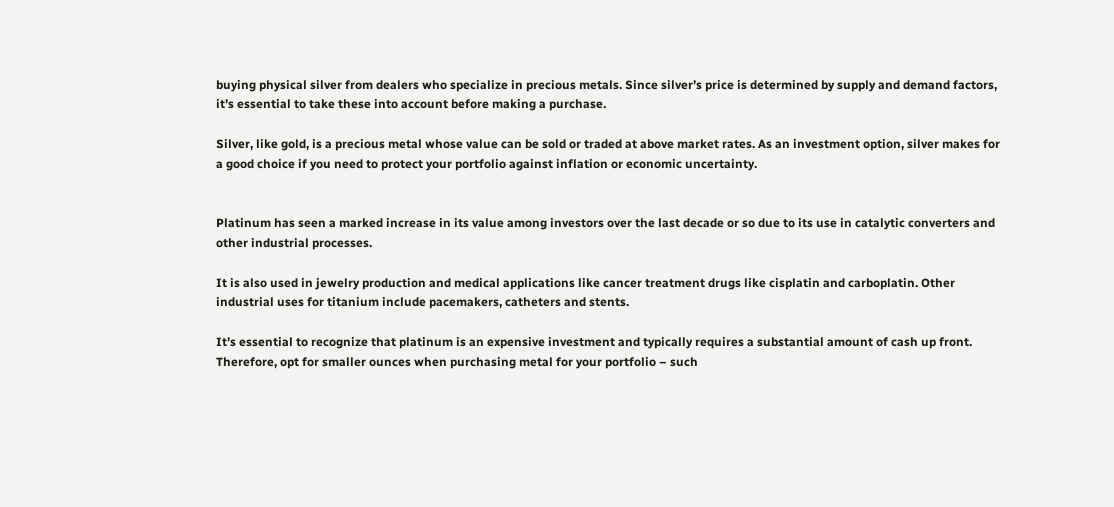buying physical silver from dealers who specialize in precious metals. Since silver’s price is determined by supply and demand factors, it’s essential to take these into account before making a purchase.

Silver, like gold, is a precious metal whose value can be sold or traded at above market rates. As an investment option, silver makes for a good choice if you need to protect your portfolio against inflation or economic uncertainty.


Platinum has seen a marked increase in its value among investors over the last decade or so due to its use in catalytic converters and other industrial processes.

It is also used in jewelry production and medical applications like cancer treatment drugs like cisplatin and carboplatin. Other industrial uses for titanium include pacemakers, catheters and stents.

It’s essential to recognize that platinum is an expensive investment and typically requires a substantial amount of cash up front. Therefore, opt for smaller ounces when purchasing metal for your portfolio – such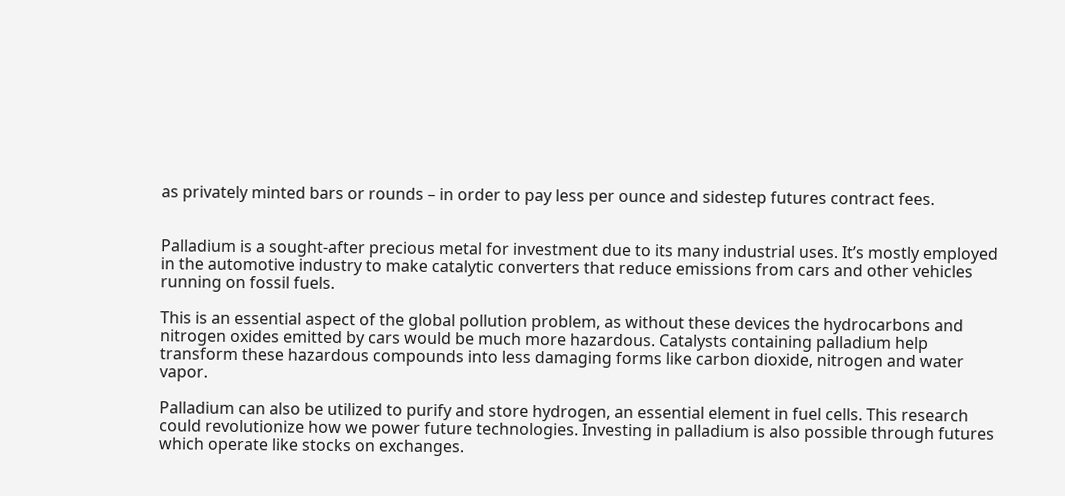as privately minted bars or rounds – in order to pay less per ounce and sidestep futures contract fees.


Palladium is a sought-after precious metal for investment due to its many industrial uses. It’s mostly employed in the automotive industry to make catalytic converters that reduce emissions from cars and other vehicles running on fossil fuels.

This is an essential aspect of the global pollution problem, as without these devices the hydrocarbons and nitrogen oxides emitted by cars would be much more hazardous. Catalysts containing palladium help transform these hazardous compounds into less damaging forms like carbon dioxide, nitrogen and water vapor.

Palladium can also be utilized to purify and store hydrogen, an essential element in fuel cells. This research could revolutionize how we power future technologies. Investing in palladium is also possible through futures which operate like stocks on exchanges.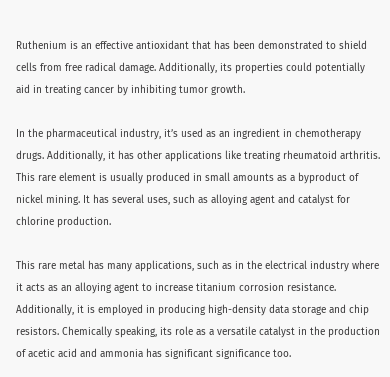Ruthenium is an effective antioxidant that has been demonstrated to shield cells from free radical damage. Additionally, its properties could potentially aid in treating cancer by inhibiting tumor growth.

In the pharmaceutical industry, it’s used as an ingredient in chemotherapy drugs. Additionally, it has other applications like treating rheumatoid arthritis. This rare element is usually produced in small amounts as a byproduct of nickel mining. It has several uses, such as alloying agent and catalyst for chlorine production.

This rare metal has many applications, such as in the electrical industry where it acts as an alloying agent to increase titanium corrosion resistance. Additionally, it is employed in producing high-density data storage and chip resistors. Chemically speaking, its role as a versatile catalyst in the production of acetic acid and ammonia has significant significance too.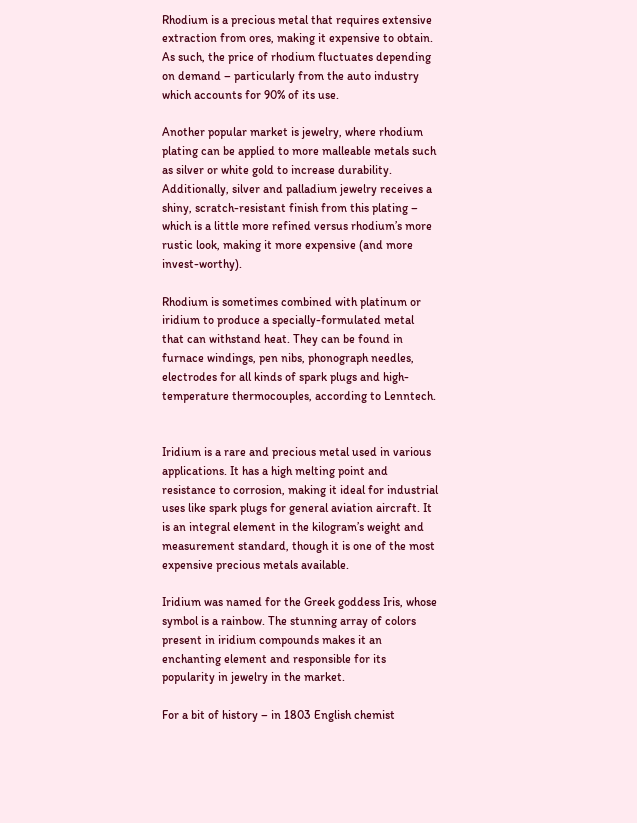Rhodium is a precious metal that requires extensive extraction from ores, making it expensive to obtain. As such, the price of rhodium fluctuates depending on demand – particularly from the auto industry which accounts for 90% of its use.

Another popular market is jewelry, where rhodium plating can be applied to more malleable metals such as silver or white gold to increase durability. Additionally, silver and palladium jewelry receives a shiny, scratch-resistant finish from this plating – which is a little more refined versus rhodium’s more rustic look, making it more expensive (and more invest-worthy).

Rhodium is sometimes combined with platinum or iridium to produce a specially-formulated metal that can withstand heat. They can be found in furnace windings, pen nibs, phonograph needles, electrodes for all kinds of spark plugs and high-temperature thermocouples, according to Lenntech.


Iridium is a rare and precious metal used in various applications. It has a high melting point and resistance to corrosion, making it ideal for industrial uses like spark plugs for general aviation aircraft. It is an integral element in the kilogram’s weight and measurement standard, though it is one of the most expensive precious metals available.

Iridium was named for the Greek goddess Iris, whose symbol is a rainbow. The stunning array of colors present in iridium compounds makes it an enchanting element and responsible for its popularity in jewelry in the market.

For a bit of history – in 1803 English chemist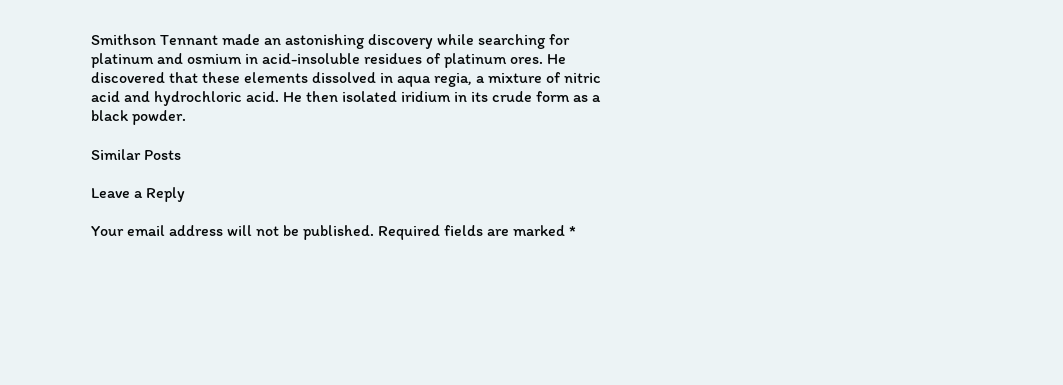Smithson Tennant made an astonishing discovery while searching for platinum and osmium in acid-insoluble residues of platinum ores. He discovered that these elements dissolved in aqua regia, a mixture of nitric acid and hydrochloric acid. He then isolated iridium in its crude form as a black powder.

Similar Posts

Leave a Reply

Your email address will not be published. Required fields are marked *